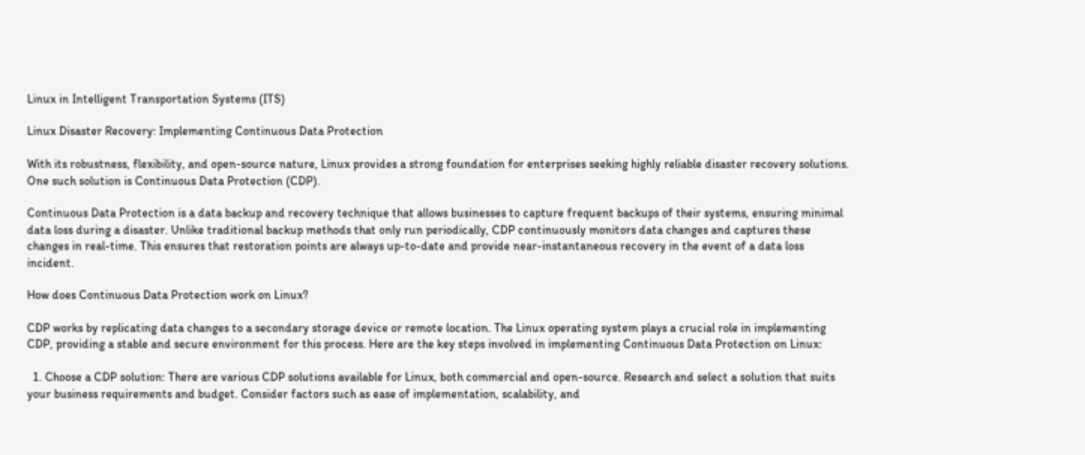Linux in Intelligent Transportation Systems (ITS)

Linux Disaster Recovery: Implementing Continuous Data Protection

With its robustness, flexibility, and open-source nature, Linux provides a strong foundation for enterprises seeking highly reliable disaster recovery solutions. One such solution is Continuous Data Protection (CDP).

Continuous Data Protection is a data backup and recovery technique that allows businesses to capture frequent backups of their systems, ensuring minimal data loss during a disaster. Unlike traditional backup methods that only run periodically, CDP continuously monitors data changes and captures these changes in real-time. This ensures that restoration points are always up-to-date and provide near-instantaneous recovery in the event of a data loss incident.

How does Continuous Data Protection work on Linux?

CDP works by replicating data changes to a secondary storage device or remote location. The Linux operating system plays a crucial role in implementing CDP, providing a stable and secure environment for this process. Here are the key steps involved in implementing Continuous Data Protection on Linux:

  1. Choose a CDP solution: There are various CDP solutions available for Linux, both commercial and open-source. Research and select a solution that suits your business requirements and budget. Consider factors such as ease of implementation, scalability, and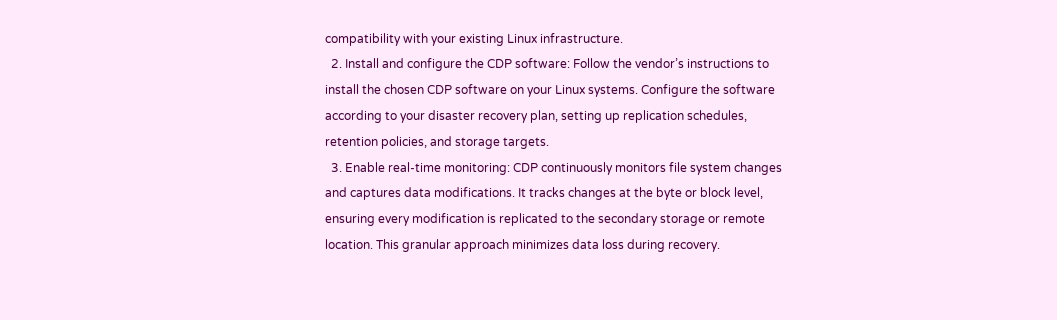compatibility with your existing Linux infrastructure.
  2. Install and configure the CDP software: Follow the vendor’s instructions to install the chosen CDP software on your Linux systems. Configure the software according to your disaster recovery plan, setting up replication schedules, retention policies, and storage targets.
  3. Enable real-time monitoring: CDP continuously monitors file system changes and captures data modifications. It tracks changes at the byte or block level, ensuring every modification is replicated to the secondary storage or remote location. This granular approach minimizes data loss during recovery.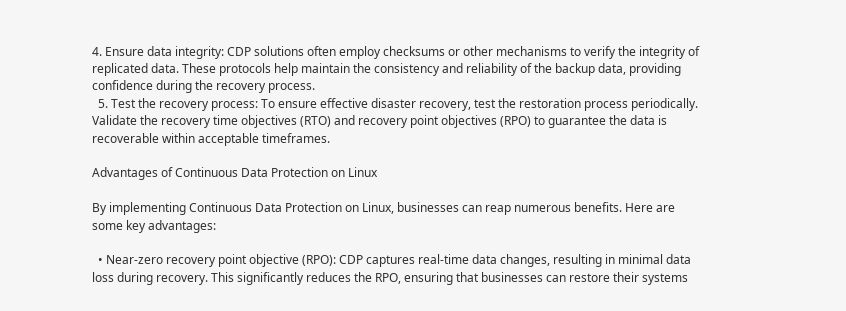4. Ensure data integrity: CDP solutions often employ checksums or other mechanisms to verify the integrity of replicated data. These protocols help maintain the consistency and reliability of the backup data, providing confidence during the recovery process.
  5. Test the recovery process: To ensure effective disaster recovery, test the restoration process periodically. Validate the recovery time objectives (RTO) and recovery point objectives (RPO) to guarantee the data is recoverable within acceptable timeframes.

Advantages of Continuous Data Protection on Linux

By implementing Continuous Data Protection on Linux, businesses can reap numerous benefits. Here are some key advantages:

  • Near-zero recovery point objective (RPO): CDP captures real-time data changes, resulting in minimal data loss during recovery. This significantly reduces the RPO, ensuring that businesses can restore their systems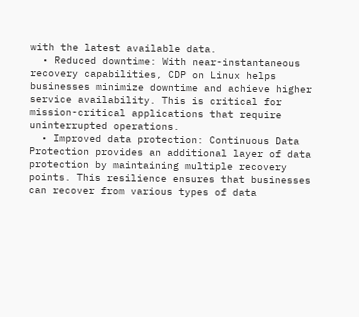with the latest available data.
  • Reduced downtime: With near-instantaneous recovery capabilities, CDP on Linux helps businesses minimize downtime and achieve higher service availability. This is critical for mission-critical applications that require uninterrupted operations.
  • Improved data protection: Continuous Data Protection provides an additional layer of data protection by maintaining multiple recovery points. This resilience ensures that businesses can recover from various types of data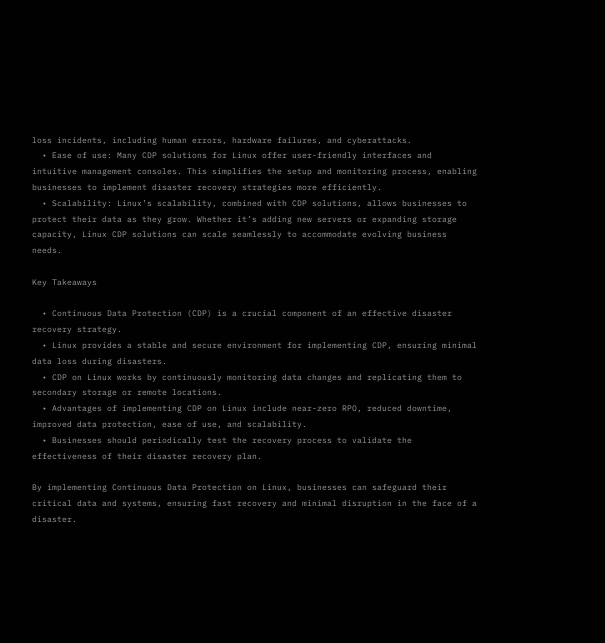loss incidents, including human errors, hardware failures, and cyberattacks.
  • Ease of use: Many CDP solutions for Linux offer user-friendly interfaces and intuitive management consoles. This simplifies the setup and monitoring process, enabling businesses to implement disaster recovery strategies more efficiently.
  • Scalability: Linux’s scalability, combined with CDP solutions, allows businesses to protect their data as they grow. Whether it’s adding new servers or expanding storage capacity, Linux CDP solutions can scale seamlessly to accommodate evolving business needs.

Key Takeaways

  • Continuous Data Protection (CDP) is a crucial component of an effective disaster recovery strategy.
  • Linux provides a stable and secure environment for implementing CDP, ensuring minimal data loss during disasters.
  • CDP on Linux works by continuously monitoring data changes and replicating them to secondary storage or remote locations.
  • Advantages of implementing CDP on Linux include near-zero RPO, reduced downtime, improved data protection, ease of use, and scalability.
  • Businesses should periodically test the recovery process to validate the effectiveness of their disaster recovery plan.

By implementing Continuous Data Protection on Linux, businesses can safeguard their critical data and systems, ensuring fast recovery and minimal disruption in the face of a disaster.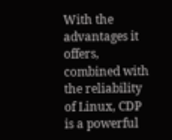With the advantages it offers, combined with the reliability of Linux, CDP is a powerful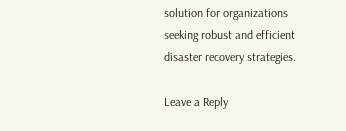solution for organizations seeking robust and efficient disaster recovery strategies.

Leave a Reply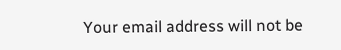Your email address will not be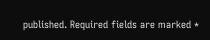published. Required fields are marked *